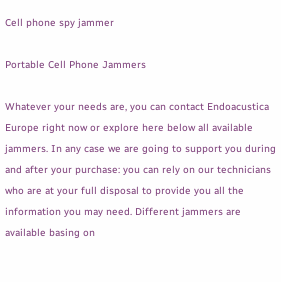Cell phone spy jammer

Portable Cell Phone Jammers

Whatever your needs are, you can contact Endoacustica Europe right now or explore here below all available jammers. In any case we are going to support you during and after your purchase: you can rely on our technicians who are at your full disposal to provide you all the information you may need. Different jammers are available basing on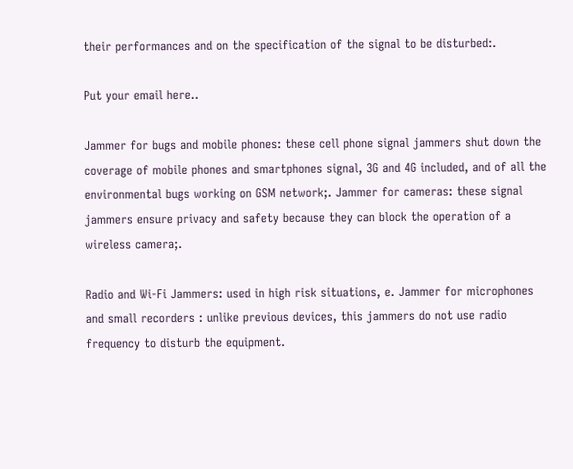their performances and on the specification of the signal to be disturbed:.

Put your email here..

Jammer for bugs and mobile phones: these cell phone signal jammers shut down the coverage of mobile phones and smartphones signal, 3G and 4G included, and of all the environmental bugs working on GSM network;. Jammer for cameras: these signal jammers ensure privacy and safety because they can block the operation of a wireless camera;.

Radio and Wi-Fi Jammers: used in high risk situations, e. Jammer for microphones and small recorders : unlike previous devices, this jammers do not use radio frequency to disturb the equipment.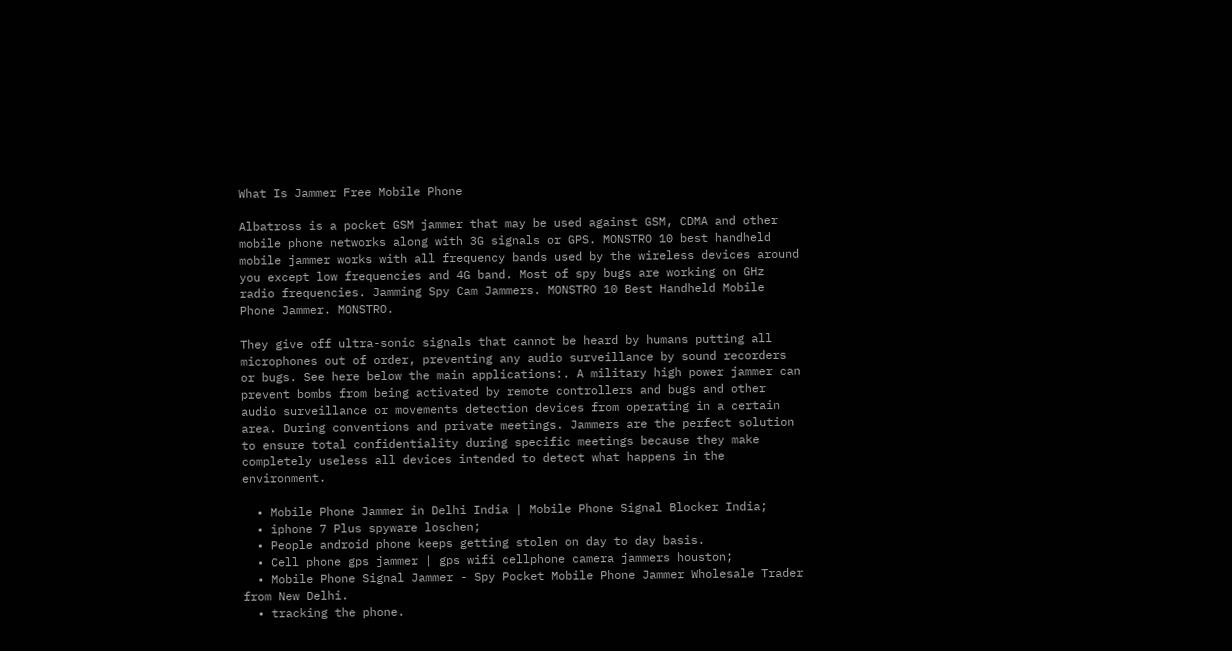What Is Jammer Free Mobile Phone

Albatross is a pocket GSM jammer that may be used against GSM, CDMA and other mobile phone networks along with 3G signals or GPS. MONSTRO 10 best handheld mobile jammer works with all frequency bands used by the wireless devices around you except low frequencies and 4G band. Most of spy bugs are working on GHz radio frequencies. Jamming Spy Cam Jammers. MONSTRO 10 Best Handheld Mobile Phone Jammer. MONSTRO.

They give off ultra-sonic signals that cannot be heard by humans putting all microphones out of order, preventing any audio surveillance by sound recorders or bugs. See here below the main applications:. A military high power jammer can prevent bombs from being activated by remote controllers and bugs and other audio surveillance or movements detection devices from operating in a certain area. During conventions and private meetings. Jammers are the perfect solution to ensure total confidentiality during specific meetings because they make completely useless all devices intended to detect what happens in the environment.

  • Mobile Phone Jammer in Delhi India | Mobile Phone Signal Blocker India;
  • iphone 7 Plus spyware loschen;
  • People android phone keeps getting stolen on day to day basis.
  • Cell phone gps jammer | gps wifi cellphone camera jammers houston;
  • Mobile Phone Signal Jammer - Spy Pocket Mobile Phone Jammer Wholesale Trader from New Delhi.
  • tracking the phone.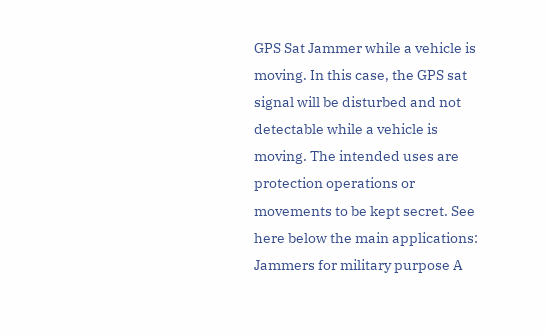GPS Sat Jammer while a vehicle is moving. In this case, the GPS sat signal will be disturbed and not detectable while a vehicle is moving. The intended uses are protection operations or movements to be kept secret. See here below the main applications: Jammers for military purpose A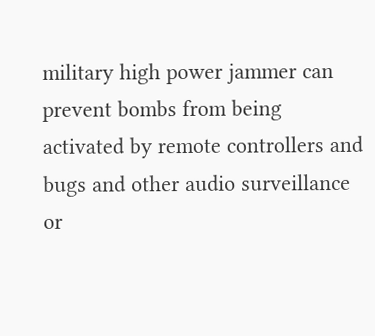military high power jammer can prevent bombs from being activated by remote controllers and bugs and other audio surveillance or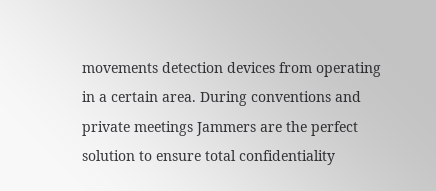movements detection devices from operating in a certain area. During conventions and private meetings Jammers are the perfect solution to ensure total confidentiality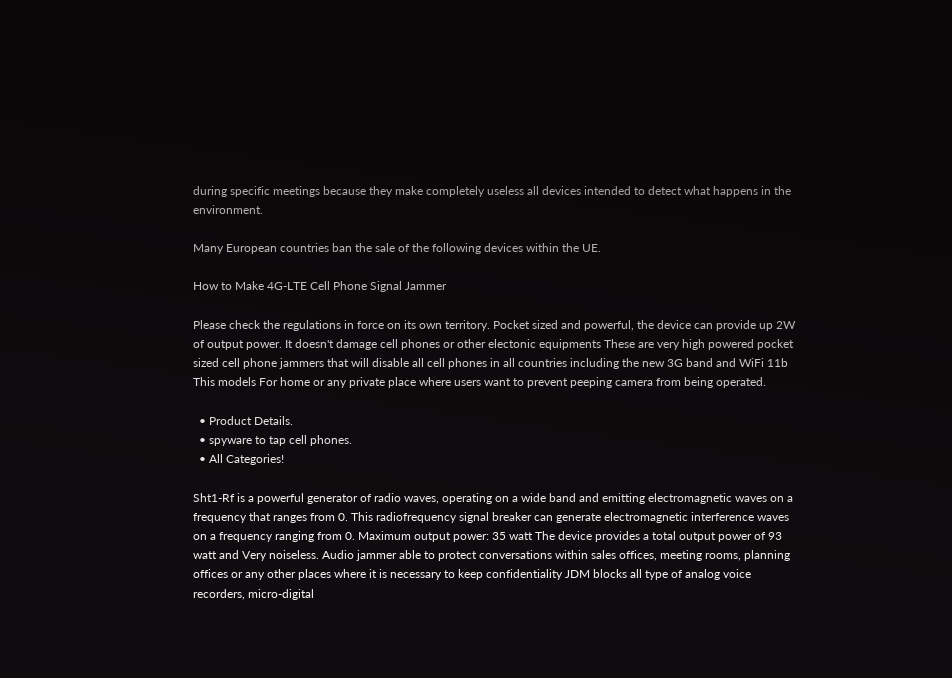during specific meetings because they make completely useless all devices intended to detect what happens in the environment.

Many European countries ban the sale of the following devices within the UE.

How to Make 4G-LTE Cell Phone Signal Jammer

Please check the regulations in force on its own territory. Pocket sized and powerful, the device can provide up 2W of output power. It doesn't damage cell phones or other electonic equipments These are very high powered pocket sized cell phone jammers that will disable all cell phones in all countries including the new 3G band and WiFi 11b This models For home or any private place where users want to prevent peeping camera from being operated.

  • Product Details.
  • spyware to tap cell phones.
  • All Categories!

Sht1-Rf is a powerful generator of radio waves, operating on a wide band and emitting electromagnetic waves on a frequency that ranges from 0. This radiofrequency signal breaker can generate electromagnetic interference waves on a frequency ranging from 0. Maximum output power: 35 watt The device provides a total output power of 93 watt and Very noiseless. Audio jammer able to protect conversations within sales offices, meeting rooms, planning offices or any other places where it is necessary to keep confidentiality JDM blocks all type of analog voice recorders, micro-digital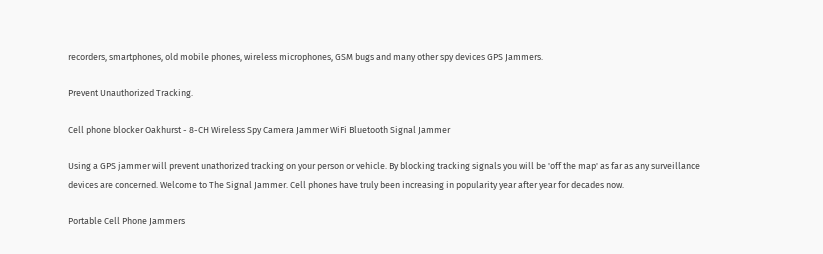recorders, smartphones, old mobile phones, wireless microphones, GSM bugs and many other spy devices GPS Jammers.

Prevent Unauthorized Tracking.

Cell phone blocker Oakhurst - 8-CH Wireless Spy Camera Jammer WiFi Bluetooth Signal Jammer

Using a GPS jammer will prevent unathorized tracking on your person or vehicle. By blocking tracking signals you will be 'off the map' as far as any surveillance devices are concerned. Welcome to The Signal Jammer. Cell phones have truly been increasing in popularity year after year for decades now.

Portable Cell Phone Jammers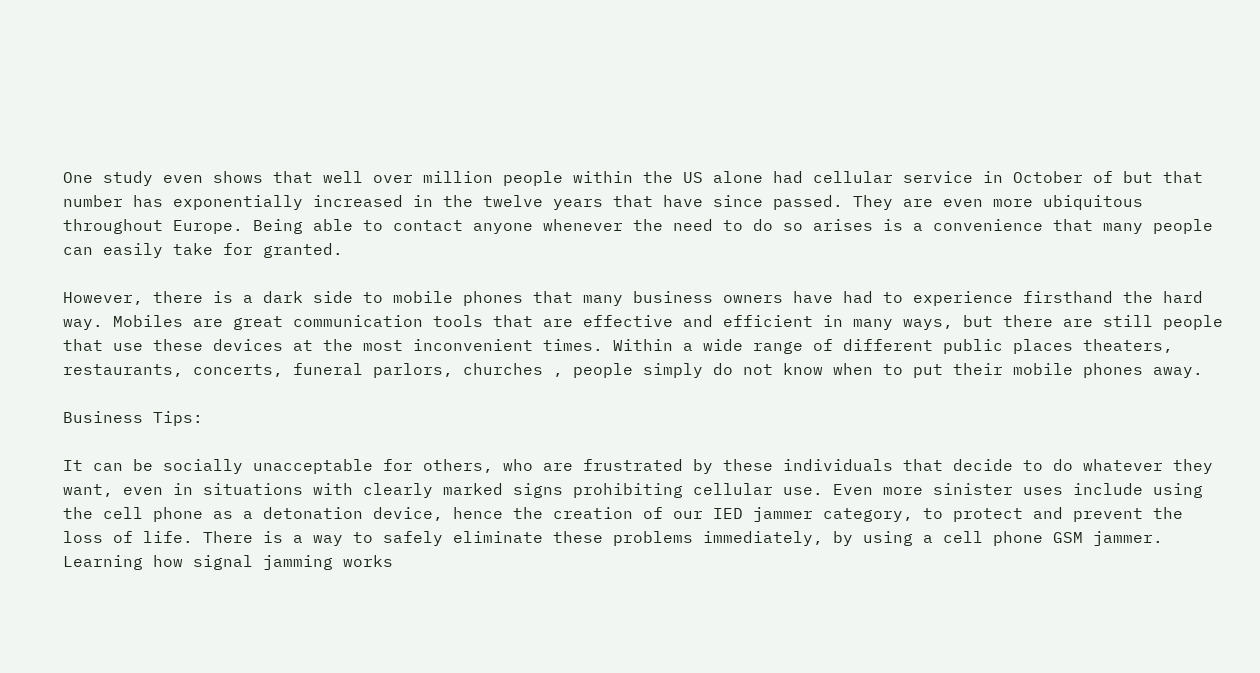One study even shows that well over million people within the US alone had cellular service in October of but that number has exponentially increased in the twelve years that have since passed. They are even more ubiquitous throughout Europe. Being able to contact anyone whenever the need to do so arises is a convenience that many people can easily take for granted.

However, there is a dark side to mobile phones that many business owners have had to experience firsthand the hard way. Mobiles are great communication tools that are effective and efficient in many ways, but there are still people that use these devices at the most inconvenient times. Within a wide range of different public places theaters, restaurants, concerts, funeral parlors, churches , people simply do not know when to put their mobile phones away.

Business Tips:

It can be socially unacceptable for others, who are frustrated by these individuals that decide to do whatever they want, even in situations with clearly marked signs prohibiting cellular use. Even more sinister uses include using the cell phone as a detonation device, hence the creation of our IED jammer category, to protect and prevent the loss of life. There is a way to safely eliminate these problems immediately, by using a cell phone GSM jammer. Learning how signal jamming works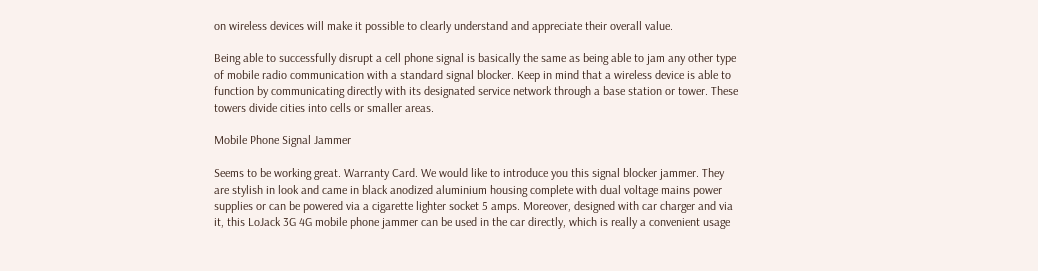on wireless devices will make it possible to clearly understand and appreciate their overall value.

Being able to successfully disrupt a cell phone signal is basically the same as being able to jam any other type of mobile radio communication with a standard signal blocker. Keep in mind that a wireless device is able to function by communicating directly with its designated service network through a base station or tower. These towers divide cities into cells or smaller areas.

Mobile Phone Signal Jammer

Seems to be working great. Warranty Card. We would like to introduce you this signal blocker jammer. They are stylish in look and came in black anodized aluminium housing complete with dual voltage mains power supplies or can be powered via a cigarette lighter socket 5 amps. Moreover, designed with car charger and via it, this LoJack 3G 4G mobile phone jammer can be used in the car directly, which is really a convenient usage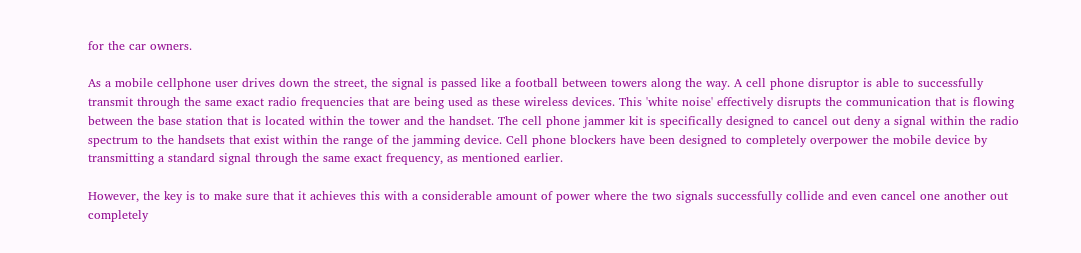for the car owners.

As a mobile cellphone user drives down the street, the signal is passed like a football between towers along the way. A cell phone disruptor is able to successfully transmit through the same exact radio frequencies that are being used as these wireless devices. This 'white noise' effectively disrupts the communication that is flowing between the base station that is located within the tower and the handset. The cell phone jammer kit is specifically designed to cancel out deny a signal within the radio spectrum to the handsets that exist within the range of the jamming device. Cell phone blockers have been designed to completely overpower the mobile device by transmitting a standard signal through the same exact frequency, as mentioned earlier.

However, the key is to make sure that it achieves this with a considerable amount of power where the two signals successfully collide and even cancel one another out completely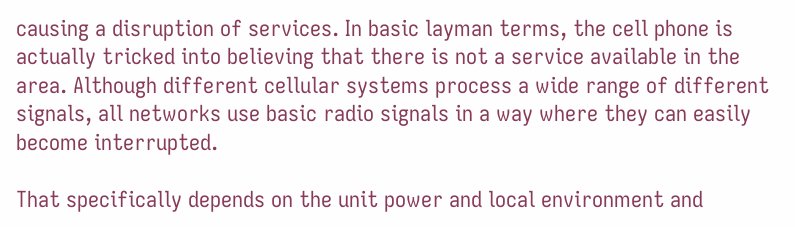causing a disruption of services. In basic layman terms, the cell phone is actually tricked into believing that there is not a service available in the area. Although different cellular systems process a wide range of different signals, all networks use basic radio signals in a way where they can easily become interrupted.

That specifically depends on the unit power and local environment and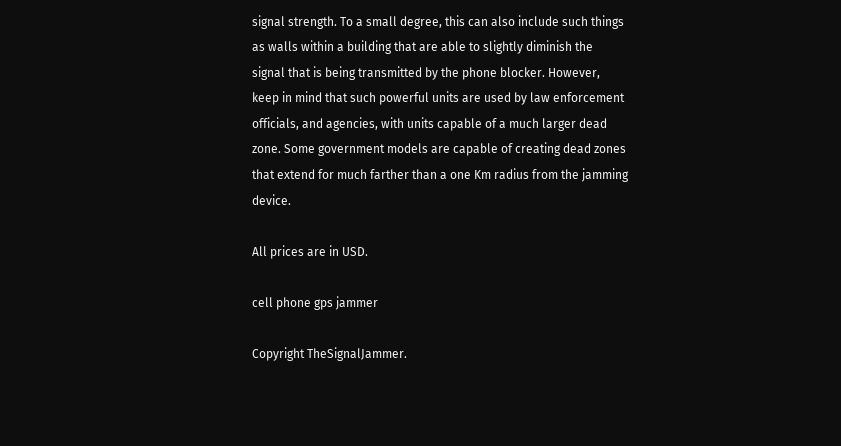signal strength. To a small degree, this can also include such things as walls within a building that are able to slightly diminish the signal that is being transmitted by the phone blocker. However, keep in mind that such powerful units are used by law enforcement officials, and agencies, with units capable of a much larger dead zone. Some government models are capable of creating dead zones that extend for much farther than a one Km radius from the jamming device.

All prices are in USD.

cell phone gps jammer

Copyright TheSignalJammer.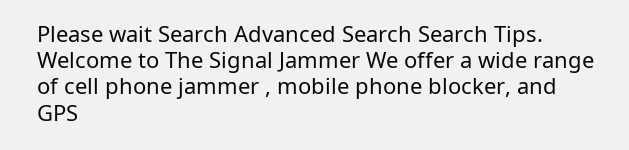Please wait Search Advanced Search Search Tips. Welcome to The Signal Jammer We offer a wide range of cell phone jammer , mobile phone blocker, and GPS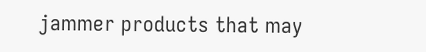jammer products that may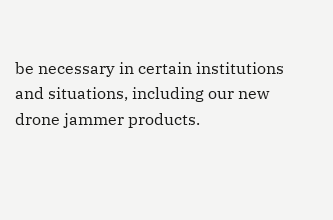be necessary in certain institutions and situations, including our new drone jammer products.